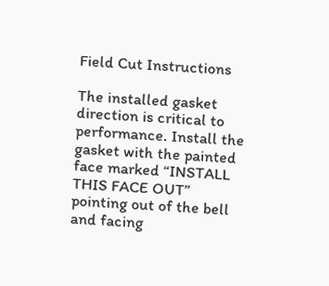Field Cut Instructions

The installed gasket direction is critical to performance. Install the gasket with the painted face marked “INSTALL THIS FACE OUT” pointing out of the bell and facing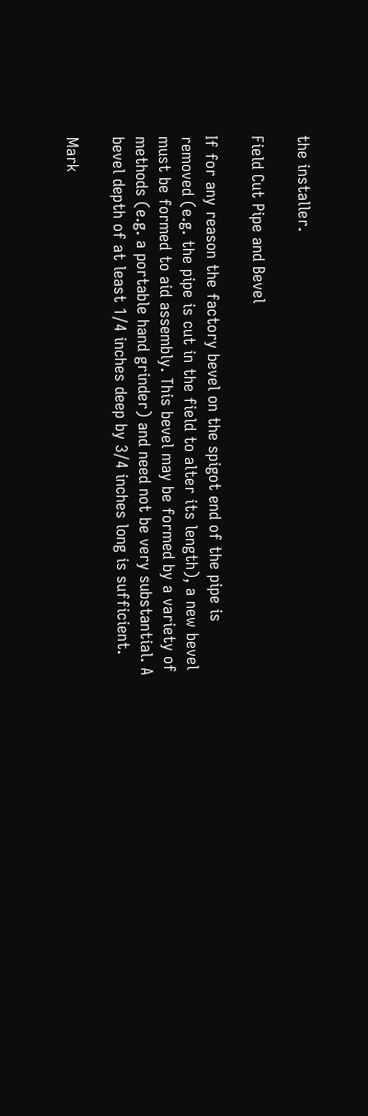the installer.

Field Cut Pipe and Bevel

If for any reason the factory bevel on the spigot end of the pipe is removed (e.g. the pipe is cut in the field to alter its length), a new bevel must be formed to aid assembly. This bevel may be formed by a variety of methods (e.g. a portable hand grinder) and need not be very substantial. A bevel depth of at least 1/4 inches deep by 3/4 inches long is sufficient.

Mark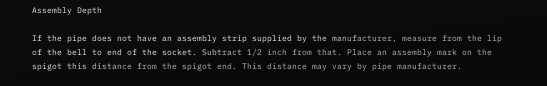Assembly Depth

If the pipe does not have an assembly strip supplied by the manufacturer, measure from the lip of the bell to end of the socket. Subtract 1/2 inch from that. Place an assembly mark on the spigot this distance from the spigot end. This distance may vary by pipe manufacturer.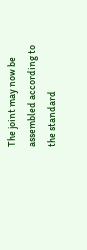The joint may now be assembled according to the standard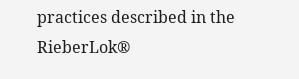practices described in the RieberLok®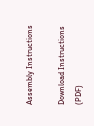Assembly Instructions

Download Instructions (PDF)